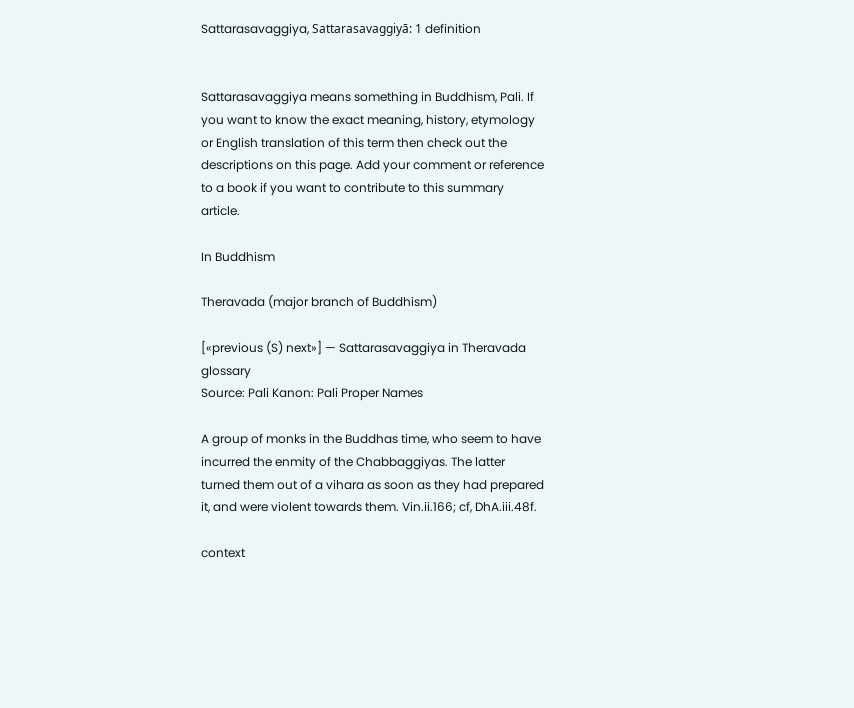Sattarasavaggiya, Sattarasavaggiyā: 1 definition


Sattarasavaggiya means something in Buddhism, Pali. If you want to know the exact meaning, history, etymology or English translation of this term then check out the descriptions on this page. Add your comment or reference to a book if you want to contribute to this summary article.

In Buddhism

Theravada (major branch of Buddhism)

[«previous (S) next»] — Sattarasavaggiya in Theravada glossary
Source: Pali Kanon: Pali Proper Names

A group of monks in the Buddhas time, who seem to have incurred the enmity of the Chabbaggiyas. The latter turned them out of a vihara as soon as they had prepared it, and were violent towards them. Vin.ii.166; cf, DhA.iii.48f.

context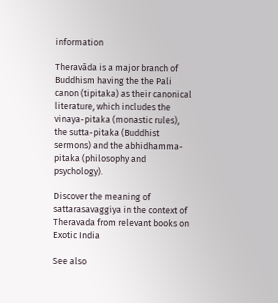information

Theravāda is a major branch of Buddhism having the the Pali canon (tipitaka) as their canonical literature, which includes the vinaya-pitaka (monastic rules), the sutta-pitaka (Buddhist sermons) and the abhidhamma-pitaka (philosophy and psychology).

Discover the meaning of sattarasavaggiya in the context of Theravada from relevant books on Exotic India

See also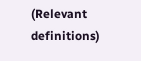(Relevant definitions)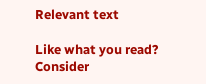Relevant text

Like what you read? Consider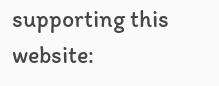supporting this website: